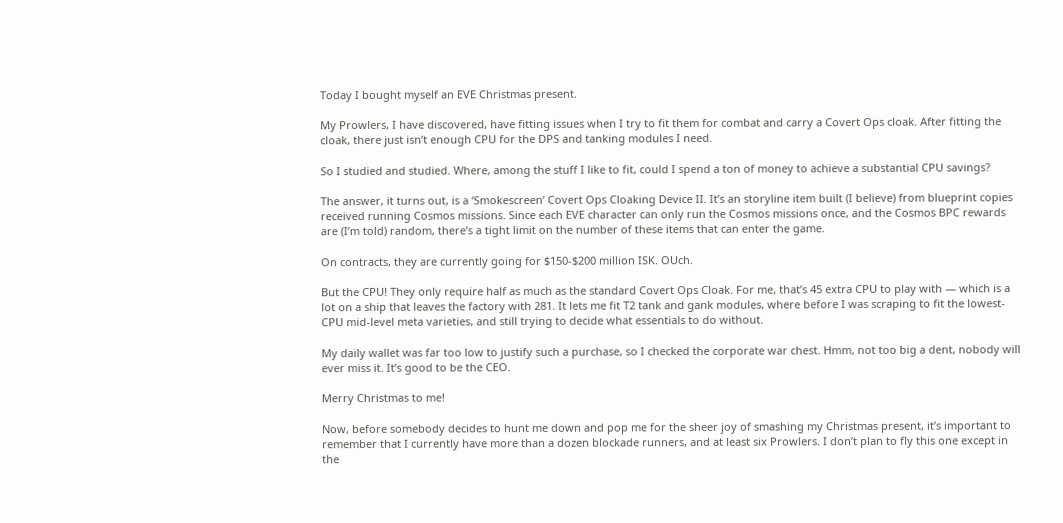Today I bought myself an EVE Christmas present.

My Prowlers, I have discovered, have fitting issues when I try to fit them for combat and carry a Covert Ops cloak. After fitting the cloak, there just isn’t enough CPU for the DPS and tanking modules I need.

So I studied and studied. Where, among the stuff I like to fit, could I spend a ton of money to achieve a substantial CPU savings?

The answer, it turns out, is a ‘Smokescreen’ Covert Ops Cloaking Device II. It’s an storyline item built (I believe) from blueprint copies received running Cosmos missions. Since each EVE character can only run the Cosmos missions once, and the Cosmos BPC rewards are (I’m told) random, there’s a tight limit on the number of these items that can enter the game.

On contracts, they are currently going for $150-$200 million ISK. OUch.

But the CPU! They only require half as much as the standard Covert Ops Cloak. For me, that’s 45 extra CPU to play with — which is a lot on a ship that leaves the factory with 281. It lets me fit T2 tank and gank modules, where before I was scraping to fit the lowest-CPU mid-level meta varieties, and still trying to decide what essentials to do without.

My daily wallet was far too low to justify such a purchase, so I checked the corporate war chest. Hmm, not too big a dent, nobody will ever miss it. It’s good to be the CEO.

Merry Christmas to me!

Now, before somebody decides to hunt me down and pop me for the sheer joy of smashing my Christmas present, it’s important to remember that I currently have more than a dozen blockade runners, and at least six Prowlers. I don’t plan to fly this one except in the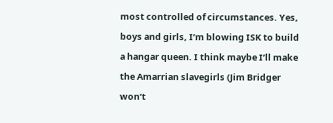most controlled of circumstances. Yes, boys and girls, I’m blowing ISK to build a hangar queen. I think maybe I’ll make the Amarrian slavegirls (Jim Bridger won’t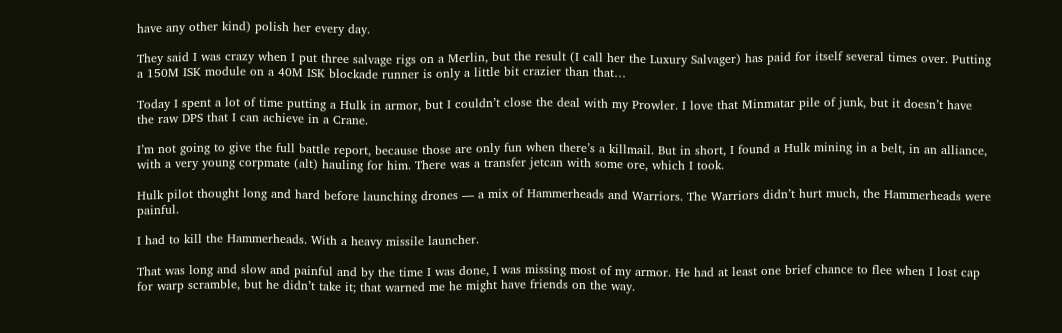have any other kind) polish her every day.

They said I was crazy when I put three salvage rigs on a Merlin, but the result (I call her the Luxury Salvager) has paid for itself several times over. Putting a 150M ISK module on a 40M ISK blockade runner is only a little bit crazier than that…

Today I spent a lot of time putting a Hulk in armor, but I couldn’t close the deal with my Prowler. I love that Minmatar pile of junk, but it doesn’t have the raw DPS that I can achieve in a Crane.

I’m not going to give the full battle report, because those are only fun when there’s a killmail. But in short, I found a Hulk mining in a belt, in an alliance, with a very young corpmate (alt) hauling for him. There was a transfer jetcan with some ore, which I took.

Hulk pilot thought long and hard before launching drones — a mix of Hammerheads and Warriors. The Warriors didn’t hurt much, the Hammerheads were painful.

I had to kill the Hammerheads. With a heavy missile launcher.

That was long and slow and painful and by the time I was done, I was missing most of my armor. He had at least one brief chance to flee when I lost cap for warp scramble, but he didn’t take it; that warned me he might have friends on the way.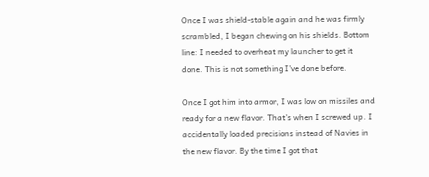Once I was shield-stable again and he was firmly scrambled, I began chewing on his shields. Bottom line: I needed to overheat my launcher to get it done. This is not something I’ve done before.

Once I got him into armor, I was low on missiles and ready for a new flavor. That’s when I screwed up. I accidentally loaded precisions instead of Navies in the new flavor. By the time I got that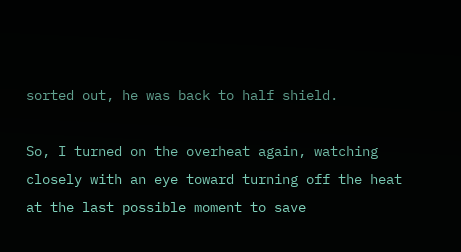sorted out, he was back to half shield.

So, I turned on the overheat again, watching closely with an eye toward turning off the heat at the last possible moment to save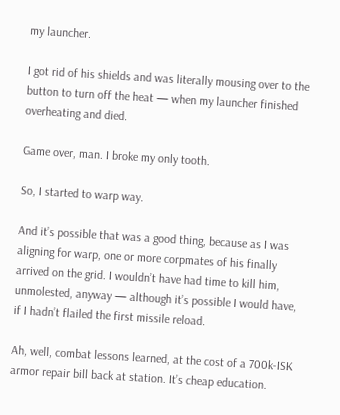my launcher.

I got rid of his shields and was literally mousing over to the button to turn off the heat — when my launcher finished overheating and died.

Game over, man. I broke my only tooth.

So, I started to warp way.

And it’s possible that was a good thing, because as I was aligning for warp, one or more corpmates of his finally arrived on the grid. I wouldn’t have had time to kill him, unmolested, anyway — although it’s possible I would have, if I hadn’t flailed the first missile reload.

Ah, well, combat lessons learned, at the cost of a 700k-ISK armor repair bill back at station. It’s cheap education.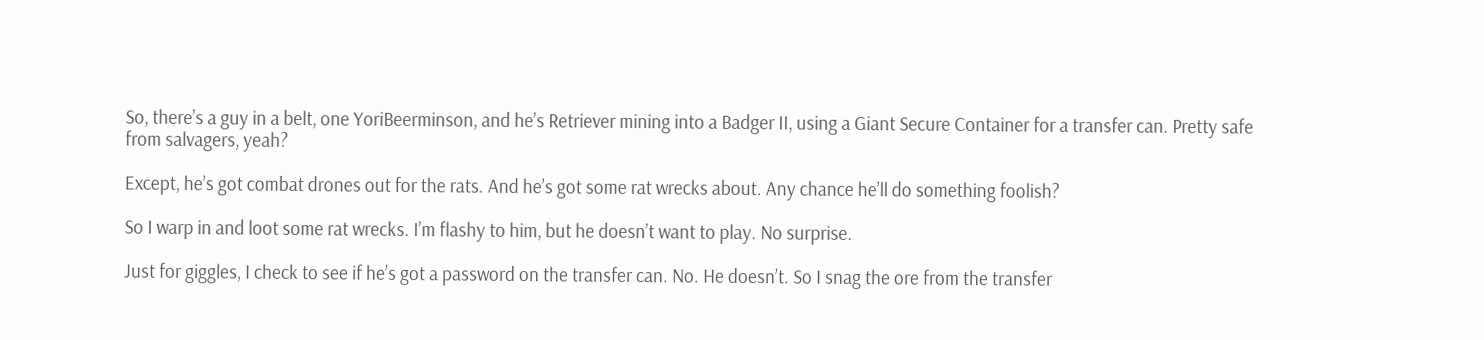So, there’s a guy in a belt, one YoriBeerminson, and he’s Retriever mining into a Badger II, using a Giant Secure Container for a transfer can. Pretty safe from salvagers, yeah?

Except, he’s got combat drones out for the rats. And he’s got some rat wrecks about. Any chance he’ll do something foolish?

So I warp in and loot some rat wrecks. I’m flashy to him, but he doesn’t want to play. No surprise.

Just for giggles, I check to see if he’s got a password on the transfer can. No. He doesn’t. So I snag the ore from the transfer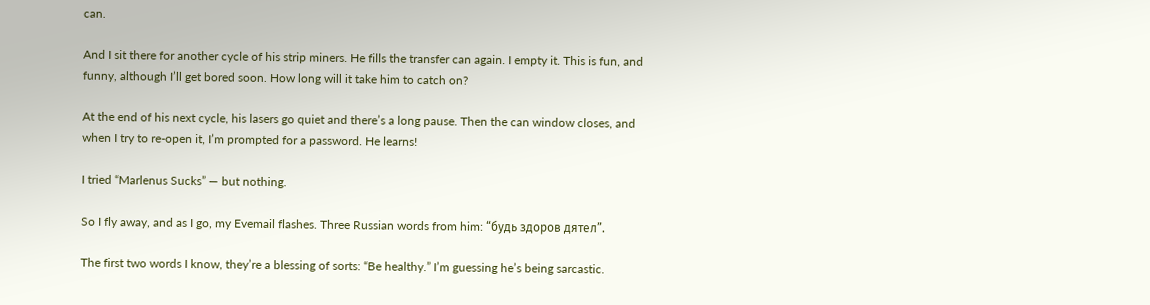can.

And I sit there for another cycle of his strip miners. He fills the transfer can again. I empty it. This is fun, and funny, although I’ll get bored soon. How long will it take him to catch on?

At the end of his next cycle, his lasers go quiet and there’s a long pause. Then the can window closes, and when I try to re-open it, I’m prompted for a password. He learns!

I tried “Marlenus Sucks” — but nothing.

So I fly away, and as I go, my Evemail flashes. Three Russian words from him: “будь здоров дятел”.

The first two words I know, they’re a blessing of sorts: “Be healthy.” I’m guessing he’s being sarcastic.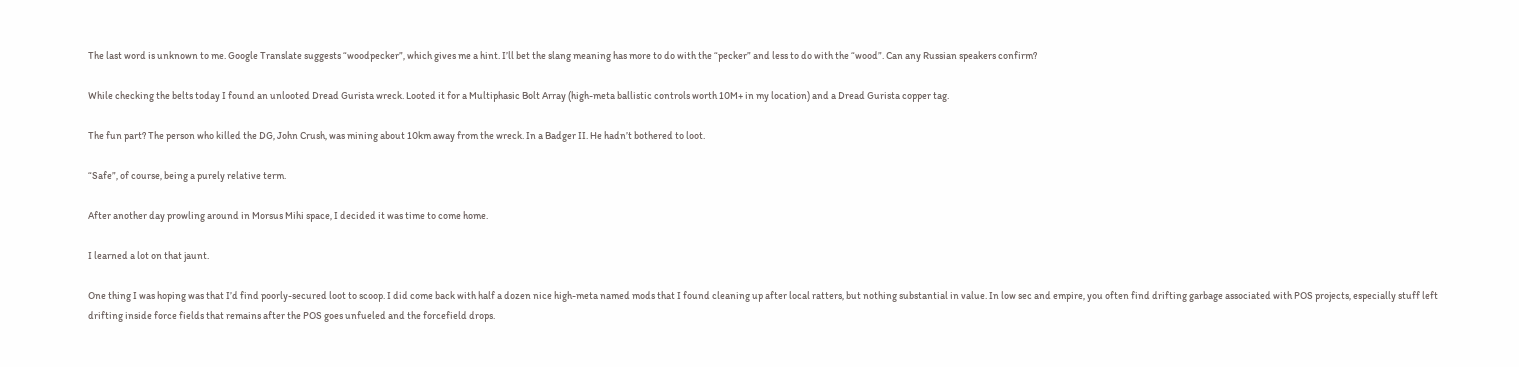The last word is unknown to me. Google Translate suggests “woodpecker”, which gives me a hint. I’ll bet the slang meaning has more to do with the “pecker” and less to do with the “wood”. Can any Russian speakers confirm?

While checking the belts today I found an unlooted Dread Gurista wreck. Looted it for a Multiphasic Bolt Array (high-meta ballistic controls worth 10M+ in my location) and a Dread Gurista copper tag.

The fun part? The person who killed the DG, John Crush, was mining about 10km away from the wreck. In a Badger II. He hadn’t bothered to loot.

“Safe”, of course, being a purely relative term.

After another day prowling around in Morsus Mihi space, I decided it was time to come home.

I learned a lot on that jaunt.

One thing I was hoping was that I’d find poorly-secured loot to scoop. I did come back with half a dozen nice high-meta named mods that I found cleaning up after local ratters, but nothing substantial in value. In low sec and empire, you often find drifting garbage associated with POS projects, especially stuff left drifting inside force fields that remains after the POS goes unfueled and the forcefield drops.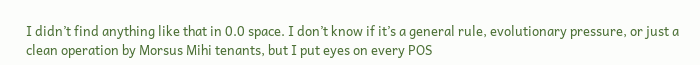I didn’t find anything like that in 0.0 space. I don’t know if it’s a general rule, evolutionary pressure, or just a clean operation by Morsus Mihi tenants, but I put eyes on every POS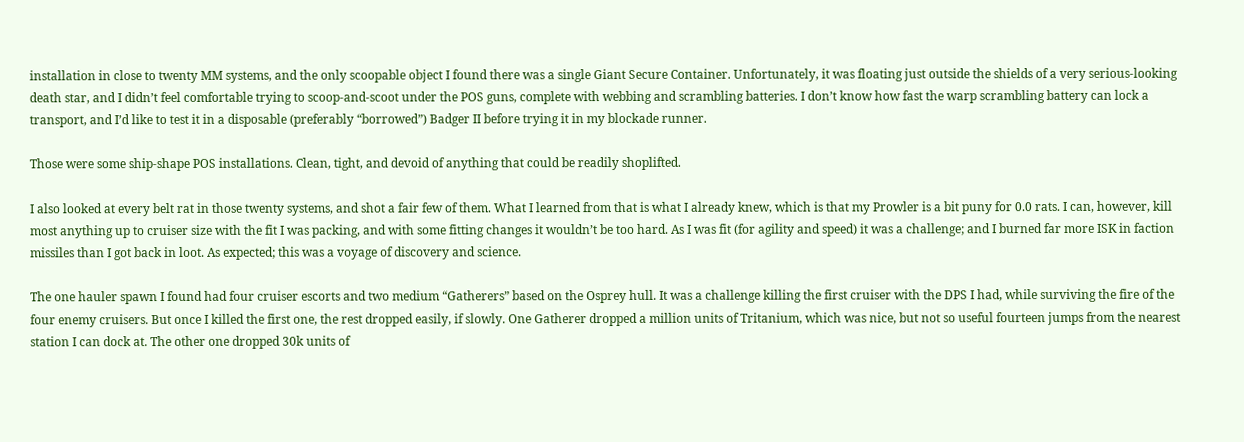installation in close to twenty MM systems, and the only scoopable object I found there was a single Giant Secure Container. Unfortunately, it was floating just outside the shields of a very serious-looking death star, and I didn’t feel comfortable trying to scoop-and-scoot under the POS guns, complete with webbing and scrambling batteries. I don’t know how fast the warp scrambling battery can lock a transport, and I’d like to test it in a disposable (preferably “borrowed”) Badger II before trying it in my blockade runner.

Those were some ship-shape POS installations. Clean, tight, and devoid of anything that could be readily shoplifted.

I also looked at every belt rat in those twenty systems, and shot a fair few of them. What I learned from that is what I already knew, which is that my Prowler is a bit puny for 0.0 rats. I can, however, kill most anything up to cruiser size with the fit I was packing, and with some fitting changes it wouldn’t be too hard. As I was fit (for agility and speed) it was a challenge; and I burned far more ISK in faction missiles than I got back in loot. As expected; this was a voyage of discovery and science.

The one hauler spawn I found had four cruiser escorts and two medium “Gatherers” based on the Osprey hull. It was a challenge killing the first cruiser with the DPS I had, while surviving the fire of the four enemy cruisers. But once I killed the first one, the rest dropped easily, if slowly. One Gatherer dropped a million units of Tritanium, which was nice, but not so useful fourteen jumps from the nearest station I can dock at. The other one dropped 30k units of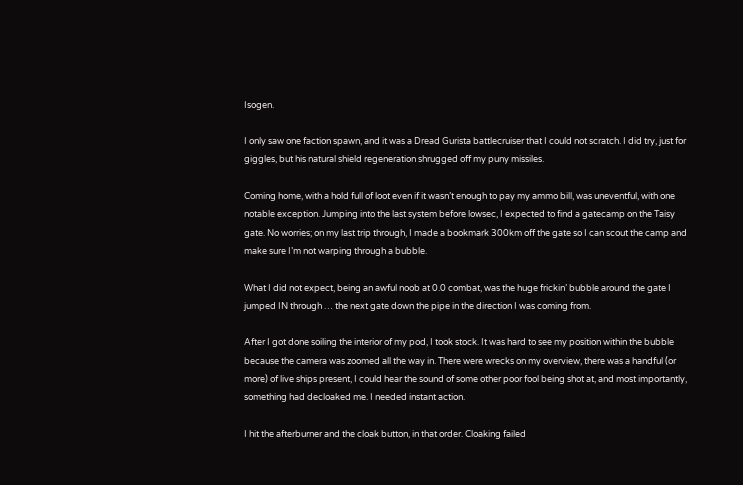Isogen.

I only saw one faction spawn, and it was a Dread Gurista battlecruiser that I could not scratch. I did try, just for giggles, but his natural shield regeneration shrugged off my puny missiles.

Coming home, with a hold full of loot even if it wasn’t enough to pay my ammo bill, was uneventful, with one notable exception. Jumping into the last system before lowsec, I expected to find a gatecamp on the Taisy gate. No worries; on my last trip through, I made a bookmark 300km off the gate so I can scout the camp and make sure I’m not warping through a bubble.

What I did not expect, being an awful noob at 0.0 combat, was the huge frickin’ bubble around the gate I jumped IN through … the next gate down the pipe in the direction I was coming from.

After I got done soiling the interior of my pod, I took stock. It was hard to see my position within the bubble because the camera was zoomed all the way in. There were wrecks on my overview, there was a handful (or more) of live ships present, I could hear the sound of some other poor fool being shot at, and most importantly, something had decloaked me. I needed instant action.

I hit the afterburner and the cloak button, in that order. Cloaking failed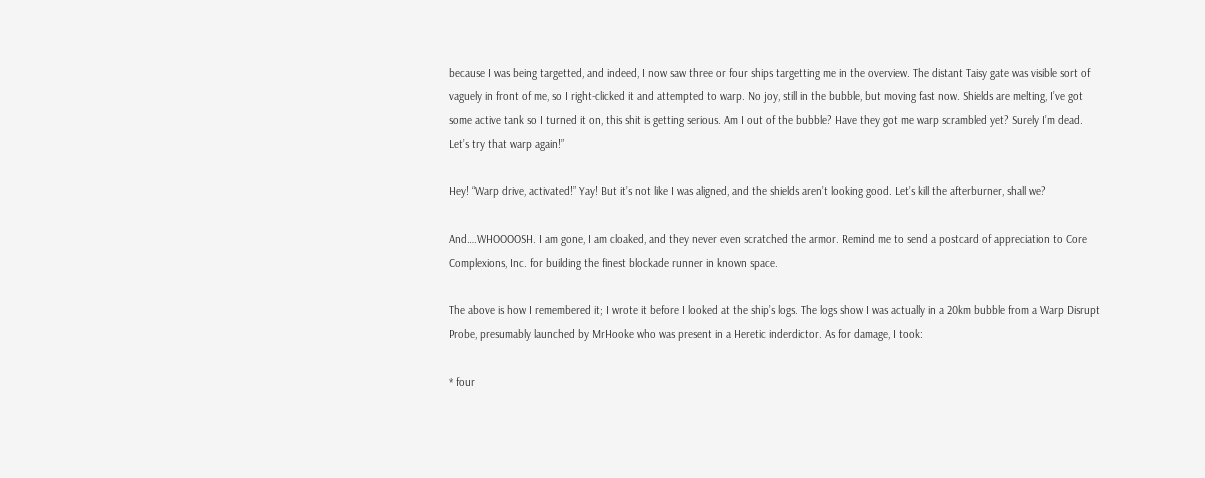because I was being targetted, and indeed, I now saw three or four ships targetting me in the overview. The distant Taisy gate was visible sort of vaguely in front of me, so I right-clicked it and attempted to warp. No joy, still in the bubble, but moving fast now. Shields are melting, I’ve got some active tank so I turned it on, this shit is getting serious. Am I out of the bubble? Have they got me warp scrambled yet? Surely I’m dead. Let’s try that warp again!”

Hey! “Warp drive, activated!” Yay! But it’s not like I was aligned, and the shields aren’t looking good. Let’s kill the afterburner, shall we?

And….WHOOOOSH. I am gone, I am cloaked, and they never even scratched the armor. Remind me to send a postcard of appreciation to Core Complexions, Inc. for building the finest blockade runner in known space.

The above is how I remembered it; I wrote it before I looked at the ship’s logs. The logs show I was actually in a 20km bubble from a Warp Disrupt Probe, presumably launched by MrHooke who was present in a Heretic inderdictor. As for damage, I took:

* four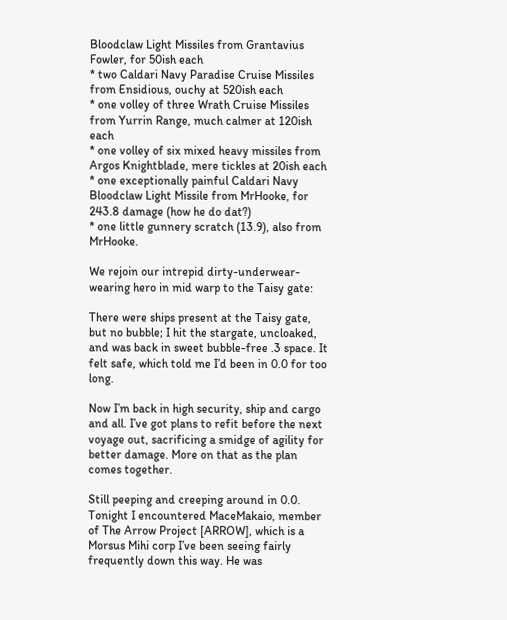Bloodclaw Light Missiles from Grantavius Fowler, for 50ish each
* two Caldari Navy Paradise Cruise Missiles from Ensidious, ouchy at 520ish each
* one volley of three Wrath Cruise Missiles from Yurrin Range, much calmer at 120ish each
* one volley of six mixed heavy missiles from Argos Knightblade, mere tickles at 20ish each
* one exceptionally painful Caldari Navy Bloodclaw Light Missile from MrHooke, for 243.8 damage (how he do dat?)
* one little gunnery scratch (13.9), also from MrHooke.

We rejoin our intrepid dirty-underwear-wearing hero in mid warp to the Taisy gate:

There were ships present at the Taisy gate, but no bubble; I hit the stargate, uncloaked, and was back in sweet bubble-free .3 space. It felt safe, which told me I’d been in 0.0 for too long.

Now I’m back in high security, ship and cargo and all. I’ve got plans to refit before the next voyage out, sacrificing a smidge of agility for better damage. More on that as the plan comes together.

Still peeping and creeping around in 0.0. Tonight I encountered MaceMakaio, member of The Arrow Project [ARROW], which is a Morsus Mihi corp I’ve been seeing fairly frequently down this way. He was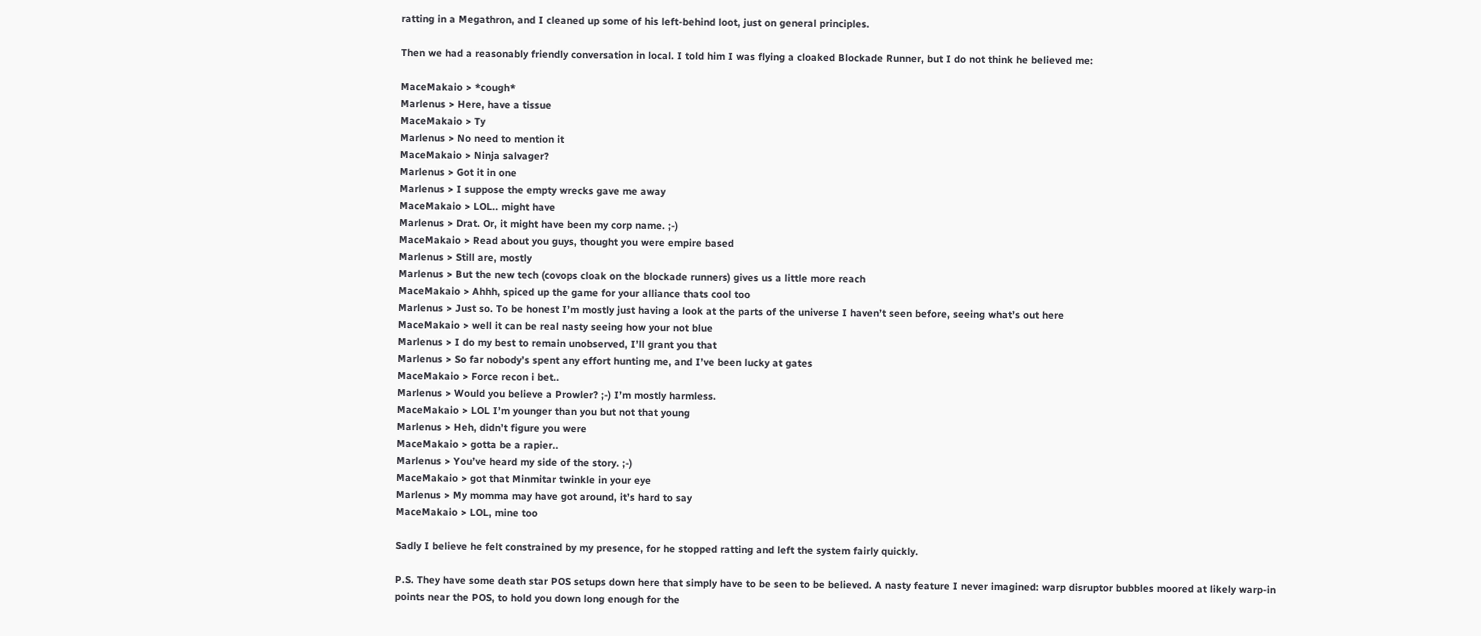ratting in a Megathron, and I cleaned up some of his left-behind loot, just on general principles.

Then we had a reasonably friendly conversation in local. I told him I was flying a cloaked Blockade Runner, but I do not think he believed me:

MaceMakaio > *cough*
Marlenus > Here, have a tissue
MaceMakaio > Ty
Marlenus > No need to mention it
MaceMakaio > Ninja salvager?
Marlenus > Got it in one
Marlenus > I suppose the empty wrecks gave me away
MaceMakaio > LOL.. might have
Marlenus > Drat. Or, it might have been my corp name. ;-)
MaceMakaio > Read about you guys, thought you were empire based
Marlenus > Still are, mostly
Marlenus > But the new tech (covops cloak on the blockade runners) gives us a little more reach
MaceMakaio > Ahhh, spiced up the game for your alliance thats cool too
Marlenus > Just so. To be honest I’m mostly just having a look at the parts of the universe I haven’t seen before, seeing what’s out here
MaceMakaio > well it can be real nasty seeing how your not blue
Marlenus > I do my best to remain unobserved, I’ll grant you that
Marlenus > So far nobody’s spent any effort hunting me, and I’ve been lucky at gates
MaceMakaio > Force recon i bet..
Marlenus > Would you believe a Prowler? ;-) I’m mostly harmless.
MaceMakaio > LOL I’m younger than you but not that young
Marlenus > Heh, didn’t figure you were
MaceMakaio > gotta be a rapier..
Marlenus > You’ve heard my side of the story. ;-)
MaceMakaio > got that Minmitar twinkle in your eye
Marlenus > My momma may have got around, it’s hard to say
MaceMakaio > LOL, mine too

Sadly I believe he felt constrained by my presence, for he stopped ratting and left the system fairly quickly.

P.S. They have some death star POS setups down here that simply have to be seen to be believed. A nasty feature I never imagined: warp disruptor bubbles moored at likely warp-in points near the POS, to hold you down long enough for the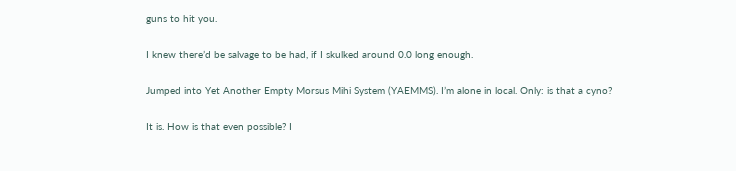guns to hit you.

I knew there’d be salvage to be had, if I skulked around 0.0 long enough.

Jumped into Yet Another Empty Morsus Mihi System (YAEMMS). I’m alone in local. Only: is that a cyno?

It is. How is that even possible? I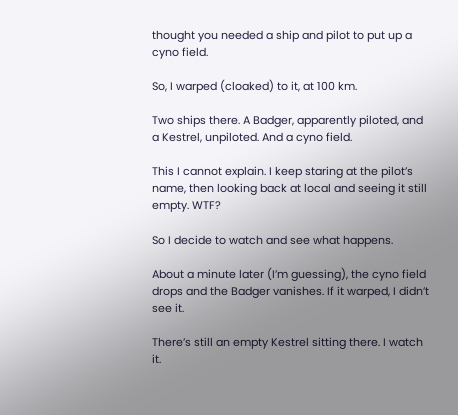thought you needed a ship and pilot to put up a cyno field.

So, I warped (cloaked) to it, at 100 km.

Two ships there. A Badger, apparently piloted, and a Kestrel, unpiloted. And a cyno field.

This I cannot explain. I keep staring at the pilot’s name, then looking back at local and seeing it still empty. WTF?

So I decide to watch and see what happens.

About a minute later (I’m guessing), the cyno field drops and the Badger vanishes. If it warped, I didn’t see it.

There’s still an empty Kestrel sitting there. I watch it.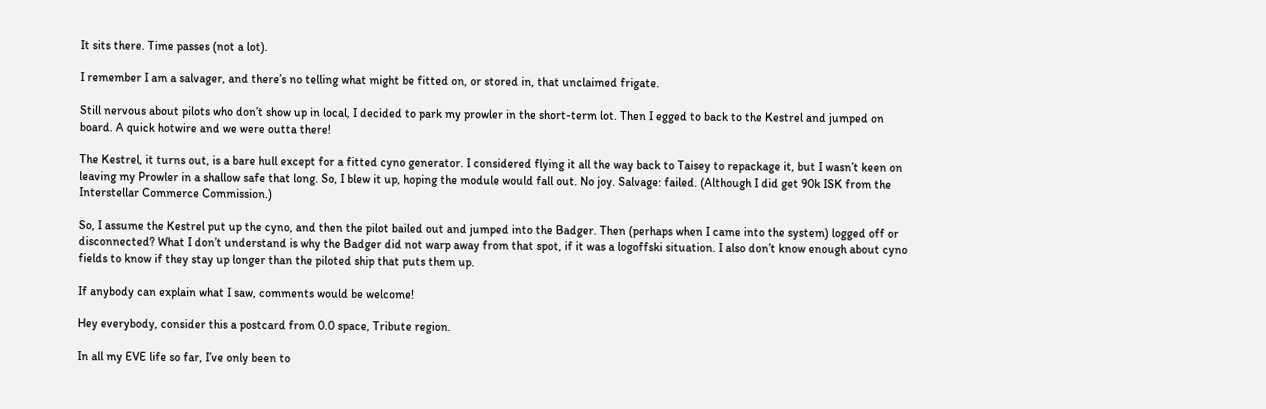It sits there. Time passes (not a lot).

I remember I am a salvager, and there’s no telling what might be fitted on, or stored in, that unclaimed frigate.

Still nervous about pilots who don’t show up in local, I decided to park my prowler in the short-term lot. Then I egged to back to the Kestrel and jumped on board. A quick hotwire and we were outta there!

The Kestrel, it turns out, is a bare hull except for a fitted cyno generator. I considered flying it all the way back to Taisey to repackage it, but I wasn’t keen on leaving my Prowler in a shallow safe that long. So, I blew it up, hoping the module would fall out. No joy. Salvage: failed. (Although I did get 90k ISK from the Interstellar Commerce Commission.)

So, I assume the Kestrel put up the cyno, and then the pilot bailed out and jumped into the Badger. Then (perhaps when I came into the system) logged off or disconnected? What I don’t understand is why the Badger did not warp away from that spot, if it was a logoffski situation. I also don’t know enough about cyno fields to know if they stay up longer than the piloted ship that puts them up.

If anybody can explain what I saw, comments would be welcome!

Hey everybody, consider this a postcard from 0.0 space, Tribute region.

In all my EVE life so far, I’ve only been to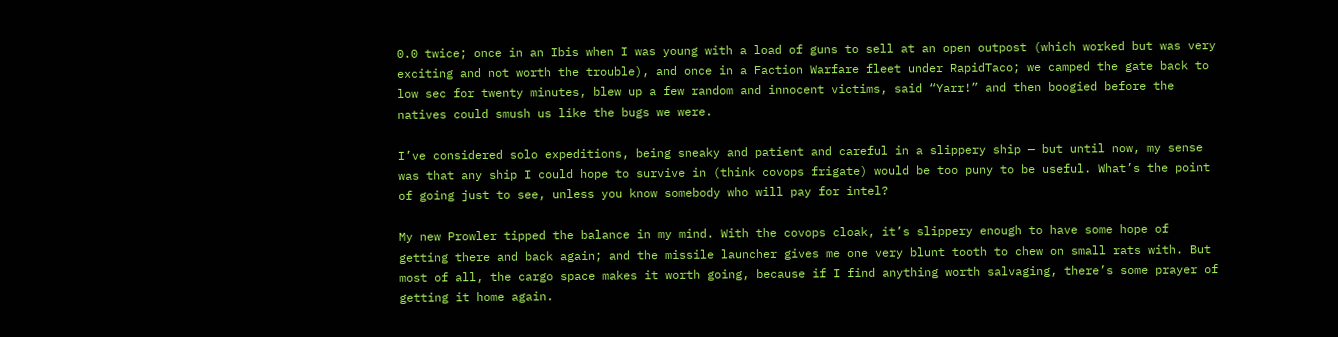0.0 twice; once in an Ibis when I was young with a load of guns to sell at an open outpost (which worked but was very exciting and not worth the trouble), and once in a Faction Warfare fleet under RapidTaco; we camped the gate back to low sec for twenty minutes, blew up a few random and innocent victims, said “Yarr!” and then boogied before the natives could smush us like the bugs we were.

I’ve considered solo expeditions, being sneaky and patient and careful in a slippery ship — but until now, my sense was that any ship I could hope to survive in (think covops frigate) would be too puny to be useful. What’s the point of going just to see, unless you know somebody who will pay for intel?

My new Prowler tipped the balance in my mind. With the covops cloak, it’s slippery enough to have some hope of getting there and back again; and the missile launcher gives me one very blunt tooth to chew on small rats with. But most of all, the cargo space makes it worth going, because if I find anything worth salvaging, there’s some prayer of getting it home again.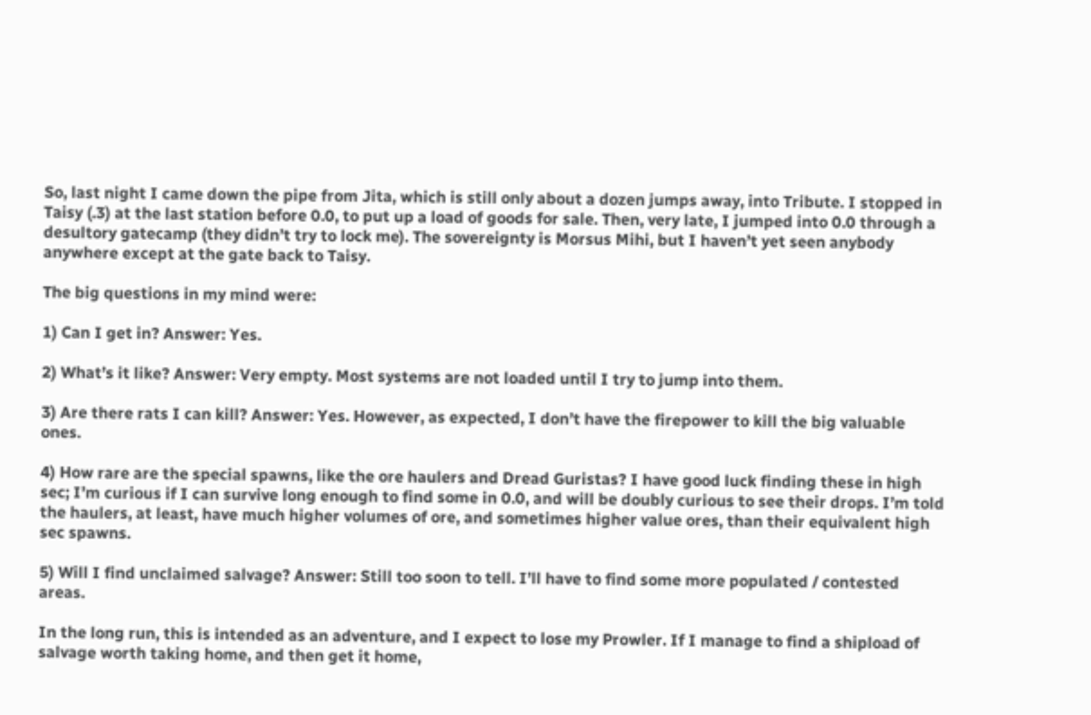So, last night I came down the pipe from Jita, which is still only about a dozen jumps away, into Tribute. I stopped in Taisy (.3) at the last station before 0.0, to put up a load of goods for sale. Then, very late, I jumped into 0.0 through a desultory gatecamp (they didn’t try to lock me). The sovereignty is Morsus Mihi, but I haven’t yet seen anybody anywhere except at the gate back to Taisy.

The big questions in my mind were:

1) Can I get in? Answer: Yes.

2) What’s it like? Answer: Very empty. Most systems are not loaded until I try to jump into them.

3) Are there rats I can kill? Answer: Yes. However, as expected, I don’t have the firepower to kill the big valuable ones.

4) How rare are the special spawns, like the ore haulers and Dread Guristas? I have good luck finding these in high sec; I’m curious if I can survive long enough to find some in 0.0, and will be doubly curious to see their drops. I’m told the haulers, at least, have much higher volumes of ore, and sometimes higher value ores, than their equivalent high sec spawns.

5) Will I find unclaimed salvage? Answer: Still too soon to tell. I’ll have to find some more populated / contested areas.

In the long run, this is intended as an adventure, and I expect to lose my Prowler. If I manage to find a shipload of salvage worth taking home, and then get it home,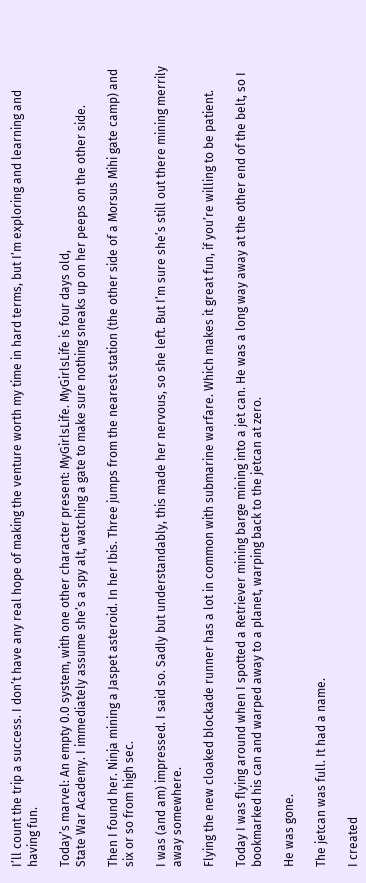I’ll count the trip a success. I don’t have any real hope of making the venture worth my time in hard terms, but I’m exploring and learning and having fun.

Today’s marvel: An empty 0.0 system, with one other character present: MyGirlsLife. MyGirlsLife is four days old,
State War Academy. I immediately assume she’s a spy alt, watching a gate to make sure nothing sneaks up on her peeps on the other side.

Then I found her. Ninja mining a Jaspet asteroid. In her Ibis. Three jumps from the nearest station (the other side of a Morsus Mihi gate camp) and six or so from high sec.

I was (and am) impressed. I said so. Sadly but understandably, this made her nervous, so she left. But I’m sure she’s still out there mining merrily away somewhere.

Flying the new cloaked blockade runner has a lot in common with submarine warfare. Which makes it great fun, if you’re willing to be patient.

Today I was flying around when I spotted a Retriever mining barge mining into a jet can. He was a long way away at the other end of the belt, so I bookmarked his can and warped away to a planet, warping back to the jetcan at zero.

He was gone.

The jetcan was full. It had a name.

I created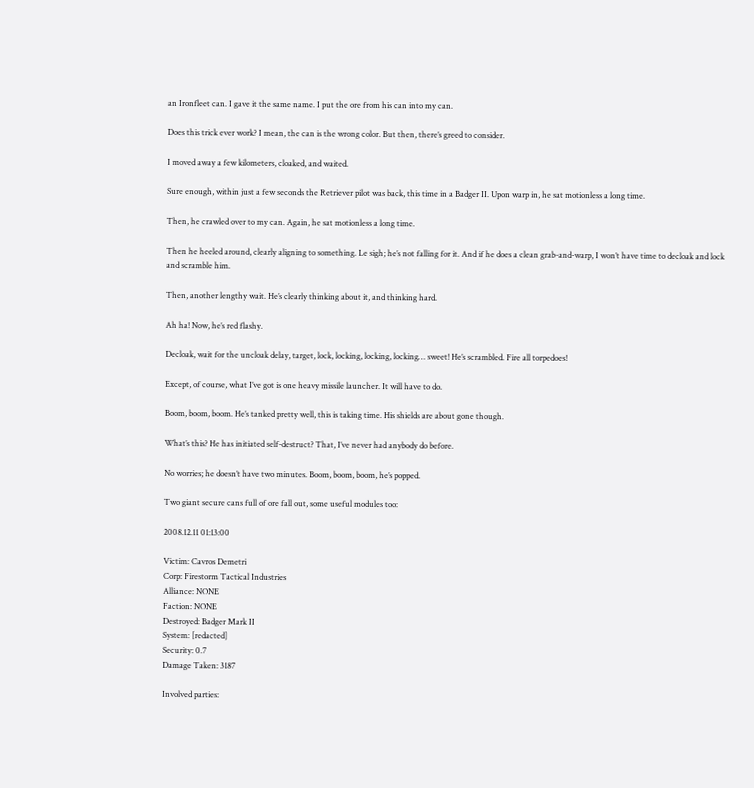an Ironfleet can. I gave it the same name. I put the ore from his can into my can.

Does this trick ever work? I mean, the can is the wrong color. But then, there’s greed to consider.

I moved away a few kilometers, cloaked, and waited.

Sure enough, within just a few seconds the Retriever pilot was back, this time in a Badger II. Upon warp in, he sat motionless a long time.

Then, he crawled over to my can. Again, he sat motionless a long time.

Then he heeled around, clearly aligning to something. Le sigh; he’s not falling for it. And if he does a clean grab-and-warp, I won’t have time to decloak and lock and scramble him.

Then, another lengthy wait. He’s clearly thinking about it, and thinking hard.

Ah ha! Now, he’s red flashy.

Decloak, wait for the uncloak delay, target, lock, locking, locking, locking… sweet! He’s scrambled. Fire all torpedoes!

Except, of course, what I’ve got is one heavy missile launcher. It will have to do.

Boom, boom, boom. He’s tanked pretty well, this is taking time. His shields are about gone though.

What’s this? He has initiated self-destruct? That, I’ve never had anybody do before.

No worries; he doesn’t have two minutes. Boom, boom, boom, he’s popped.

Two giant secure cans full of ore fall out, some useful modules too:

2008.12.11 01:13:00

Victim: Cavros Demetri
Corp: Firestorm Tactical Industries
Alliance: NONE
Faction: NONE
Destroyed: Badger Mark II
System: [redacted]
Security: 0.7
Damage Taken: 3187

Involved parties: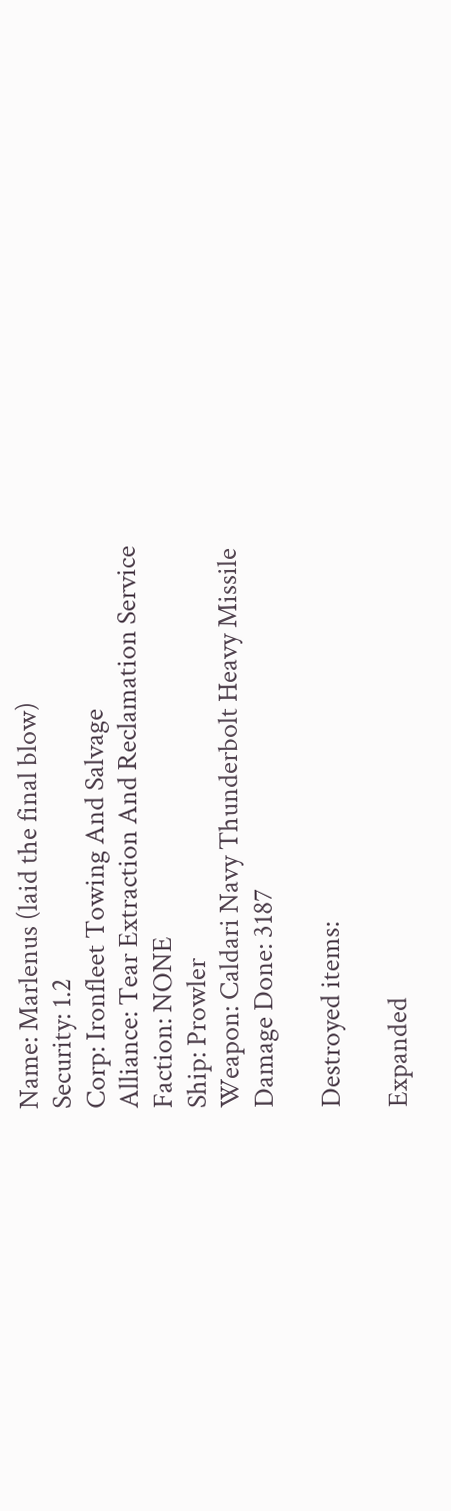Name: Marlenus (laid the final blow)
Security: 1.2
Corp: Ironfleet Towing And Salvage
Alliance: Tear Extraction And Reclamation Service
Faction: NONE
Ship: Prowler
Weapon: Caldari Navy Thunderbolt Heavy Missile
Damage Done: 3187

Destroyed items:

Expanded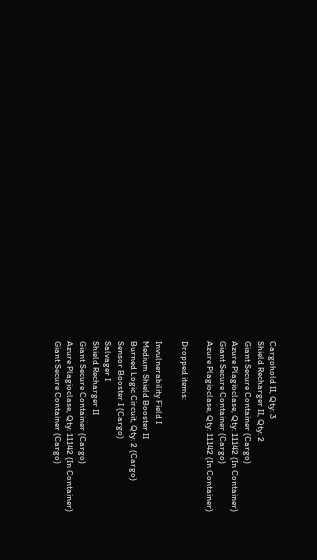Cargohold II, Qty: 3
Shield Recharger II, Qty: 2
Giant Secure Container (Cargo)
Azure Plagioclase, Qty: 11142 (In Container)
Giant Secure Container (Cargo)
Azure Plagioclase, Qty: 11142 (In Container)

Dropped items:

Invulnerability Field I
Medium Shield Booster II
Burned Logic Circuit, Qty: 2 (Cargo)
Sensor Booster I (Cargo)
Salvager I
Shield Recharger II
Giant Secure Container (Cargo)
Azure Plagioclase, Qty: 11142 (In Container)
Giant Secure Container (Cargo)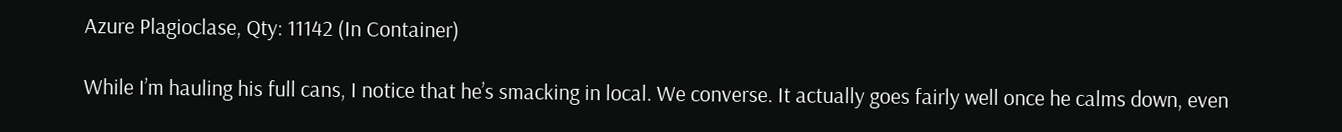Azure Plagioclase, Qty: 11142 (In Container)

While I’m hauling his full cans, I notice that he’s smacking in local. We converse. It actually goes fairly well once he calms down, even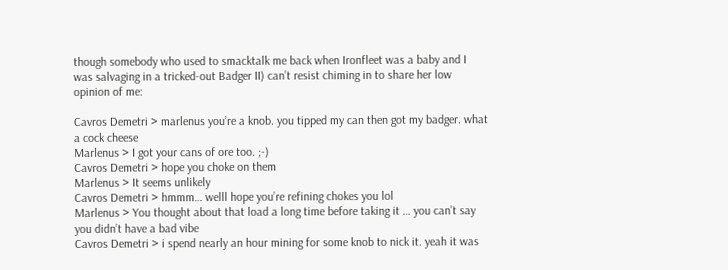though somebody who used to smacktalk me back when Ironfleet was a baby and I was salvaging in a tricked-out Badger II) can’t resist chiming in to share her low opinion of me:

Cavros Demetri > marlenus you’re a knob. you tipped my can then got my badger. what a cock cheese
Marlenus > I got your cans of ore too. ;-)
Cavros Demetri > hope you choke on them
Marlenus > It seems unlikely
Cavros Demetri > hmmm… welll hope you’re refining chokes you lol
Marlenus > You thought about that load a long time before taking it … you can’t say you didn’t have a bad vibe
Cavros Demetri > i spend nearly an hour mining for some knob to nick it. yeah it was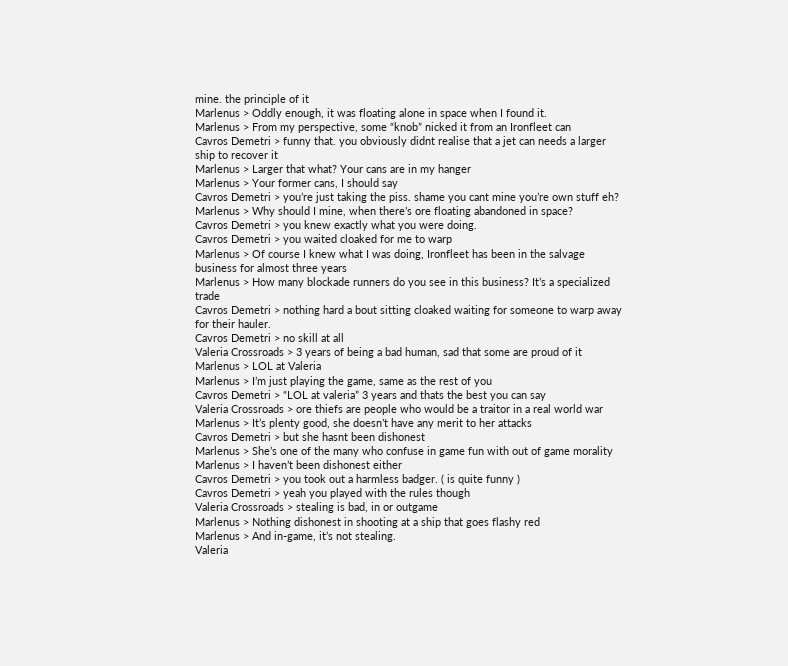mine. the principle of it
Marlenus > Oddly enough, it was floating alone in space when I found it.
Marlenus > From my perspective, some “knob” nicked it from an Ironfleet can
Cavros Demetri > funny that. you obviously didnt realise that a jet can needs a larger ship to recover it
Marlenus > Larger that what? Your cans are in my hanger
Marlenus > Your former cans, I should say
Cavros Demetri > you’re just taking the piss. shame you cant mine you’re own stuff eh?
Marlenus > Why should I mine, when there’s ore floating abandoned in space?
Cavros Demetri > you knew exactly what you were doing.
Cavros Demetri > you waited cloaked for me to warp
Marlenus > Of course I knew what I was doing, Ironfleet has been in the salvage business for almost three years
Marlenus > How many blockade runners do you see in this business? It’s a specialized trade
Cavros Demetri > nothing hard a bout sitting cloaked waiting for someone to warp away for their hauler.
Cavros Demetri > no skill at all
Valeria Crossroads > 3 years of being a bad human, sad that some are proud of it
Marlenus > LOL at Valeria
Marlenus > I’m just playing the game, same as the rest of you
Cavros Demetri > “LOL at valeria” 3 years and thats the best you can say
Valeria Crossroads > ore thiefs are people who would be a traitor in a real world war
Marlenus > It’s plenty good, she doesn’t have any merit to her attacks
Cavros Demetri > but she hasnt been dishonest
Marlenus > She’s one of the many who confuse in game fun with out of game morality
Marlenus > I haven’t been dishonest either
Cavros Demetri > you took out a harmless badger. ( is quite funny )
Cavros Demetri > yeah you played with the rules though
Valeria Crossroads > stealing is bad, in or outgame
Marlenus > Nothing dishonest in shooting at a ship that goes flashy red
Marlenus > And in-game, it’s not stealing.
Valeria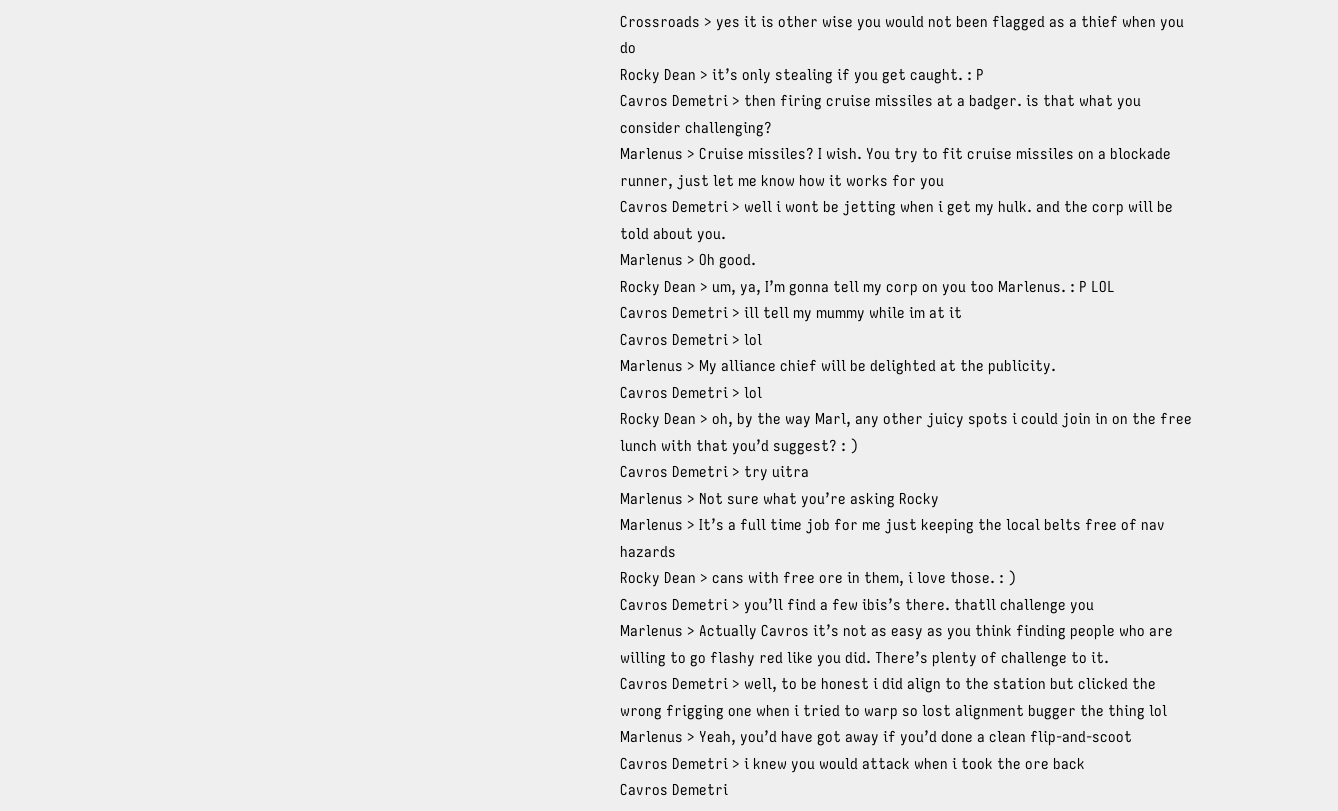Crossroads > yes it is other wise you would not been flagged as a thief when you do
Rocky Dean > it’s only stealing if you get caught. : P
Cavros Demetri > then firing cruise missiles at a badger. is that what you consider challenging?
Marlenus > Cruise missiles? I wish. You try to fit cruise missiles on a blockade runner, just let me know how it works for you
Cavros Demetri > well i wont be jetting when i get my hulk. and the corp will be told about you.
Marlenus > Oh good.
Rocky Dean > um, ya, I’m gonna tell my corp on you too Marlenus. : P LOL
Cavros Demetri > ill tell my mummy while im at it
Cavros Demetri > lol
Marlenus > My alliance chief will be delighted at the publicity.
Cavros Demetri > lol
Rocky Dean > oh, by the way Marl, any other juicy spots i could join in on the free lunch with that you’d suggest? : )
Cavros Demetri > try uitra
Marlenus > Not sure what you’re asking Rocky
Marlenus > It’s a full time job for me just keeping the local belts free of nav hazards
Rocky Dean > cans with free ore in them, i love those. : )
Cavros Demetri > you’ll find a few ibis’s there. thatll challenge you
Marlenus > Actually Cavros it’s not as easy as you think finding people who are willing to go flashy red like you did. There’s plenty of challenge to it.
Cavros Demetri > well, to be honest i did align to the station but clicked the wrong frigging one when i tried to warp so lost alignment bugger the thing lol
Marlenus > Yeah, you’d have got away if you’d done a clean flip-and-scoot
Cavros Demetri > i knew you would attack when i took the ore back
Cavros Demetri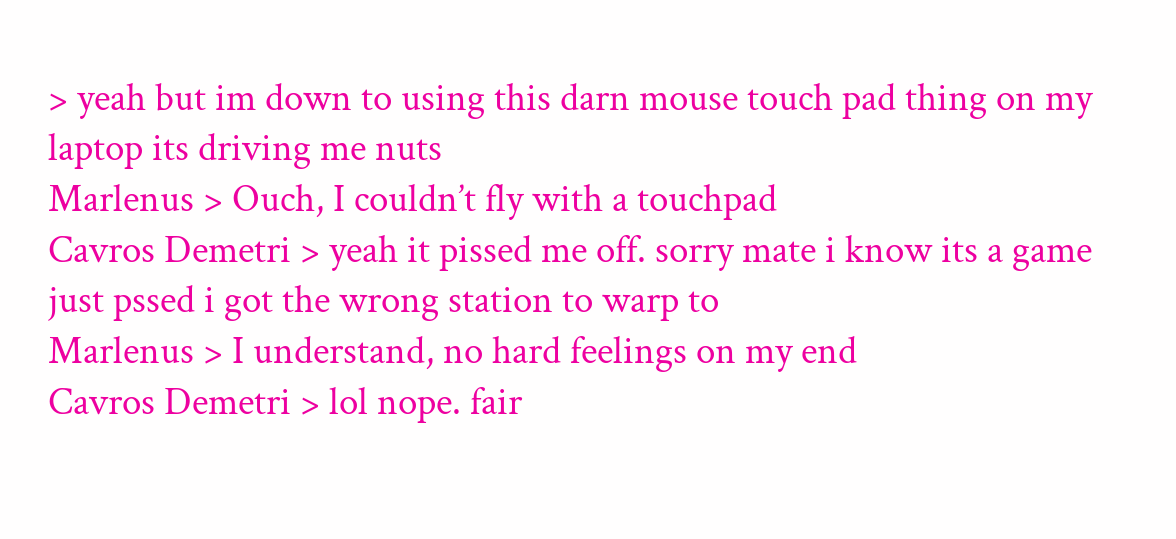> yeah but im down to using this darn mouse touch pad thing on my laptop its driving me nuts
Marlenus > Ouch, I couldn’t fly with a touchpad
Cavros Demetri > yeah it pissed me off. sorry mate i know its a game just pssed i got the wrong station to warp to
Marlenus > I understand, no hard feelings on my end
Cavros Demetri > lol nope. fair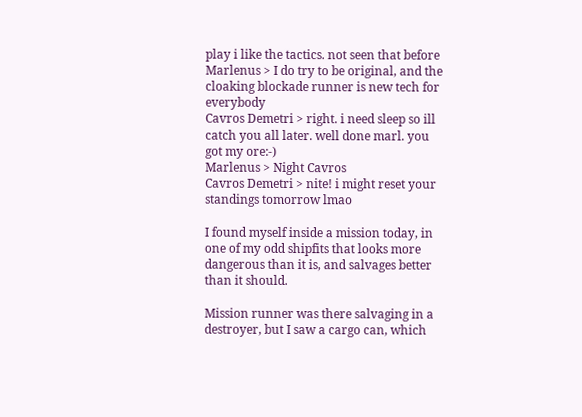play i like the tactics. not seen that before
Marlenus > I do try to be original, and the cloaking blockade runner is new tech for everybody
Cavros Demetri > right. i need sleep so ill catch you all later. well done marl. you got my ore:-)
Marlenus > Night Cavros
Cavros Demetri > nite! i might reset your standings tomorrow lmao

I found myself inside a mission today, in one of my odd shipfits that looks more dangerous than it is, and salvages better than it should.

Mission runner was there salvaging in a destroyer, but I saw a cargo can, which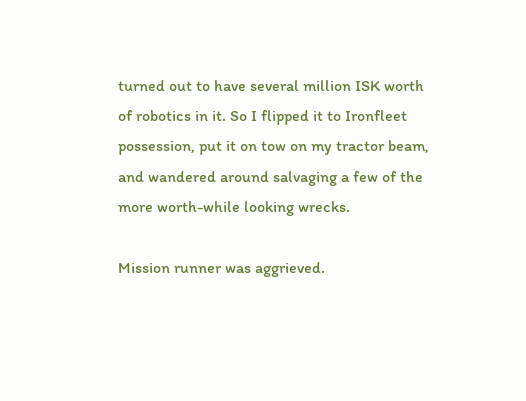turned out to have several million ISK worth of robotics in it. So I flipped it to Ironfleet possession, put it on tow on my tractor beam, and wandered around salvaging a few of the more worth-while looking wrecks.

Mission runner was aggrieved.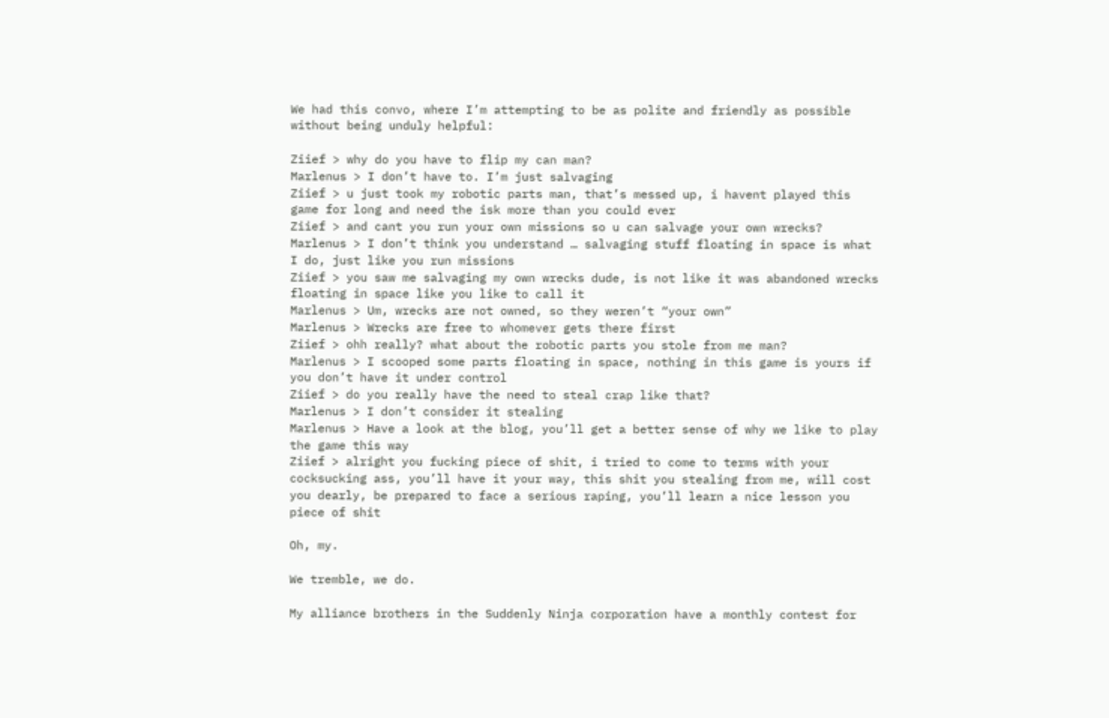We had this convo, where I’m attempting to be as polite and friendly as possible without being unduly helpful:

Ziief > why do you have to flip my can man?
Marlenus > I don’t have to. I’m just salvaging
Ziief > u just took my robotic parts man, that’s messed up, i havent played this game for long and need the isk more than you could ever
Ziief > and cant you run your own missions so u can salvage your own wrecks?
Marlenus > I don’t think you understand … salvaging stuff floating in space is what I do, just like you run missions
Ziief > you saw me salvaging my own wrecks dude, is not like it was abandoned wrecks floating in space like you like to call it
Marlenus > Um, wrecks are not owned, so they weren’t “your own”
Marlenus > Wrecks are free to whomever gets there first
Ziief > ohh really? what about the robotic parts you stole from me man?
Marlenus > I scooped some parts floating in space, nothing in this game is yours if you don’t have it under control
Ziief > do you really have the need to steal crap like that?
Marlenus > I don’t consider it stealing
Marlenus > Have a look at the blog, you’ll get a better sense of why we like to play the game this way
Ziief > alright you fucking piece of shit, i tried to come to terms with your cocksucking ass, you’ll have it your way, this shit you stealing from me, will cost you dearly, be prepared to face a serious raping, you’ll learn a nice lesson you piece of shit

Oh, my.

We tremble, we do.

My alliance brothers in the Suddenly Ninja corporation have a monthly contest for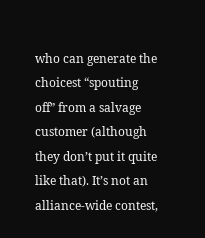who can generate the choicest “spouting off” from a salvage customer (although they don’t put it quite like that). It’s not an alliance-wide contest,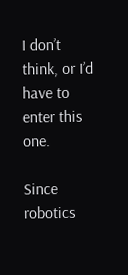I don’t think, or I’d have to enter this one.

Since robotics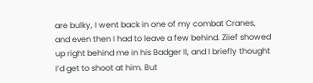are bulky, I went back in one of my combat Cranes, and even then I had to leave a few behind. Ziief showed up right behind me in his Badger II, and I briefly thought I’d get to shoot at him. But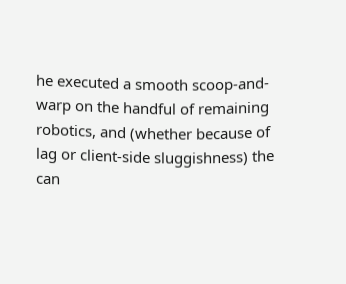he executed a smooth scoop-and-warp on the handful of remaining robotics, and (whether because of lag or client-side sluggishness) the can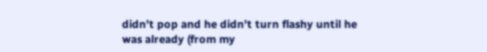didn’t pop and he didn’t turn flashy until he was already (from my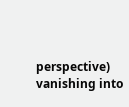perspective) vanishing into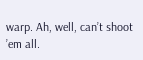warp. Ah, well, can’t shoot ’em all.